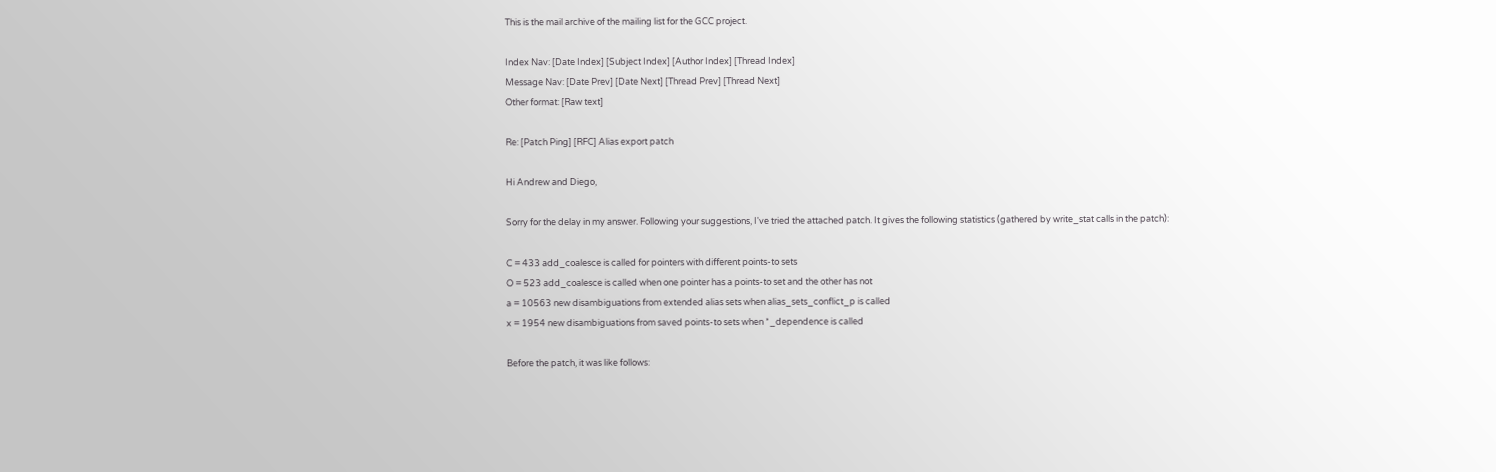This is the mail archive of the mailing list for the GCC project.

Index Nav: [Date Index] [Subject Index] [Author Index] [Thread Index]
Message Nav: [Date Prev] [Date Next] [Thread Prev] [Thread Next]
Other format: [Raw text]

Re: [Patch Ping] [RFC] Alias export patch

Hi Andrew and Diego,

Sorry for the delay in my answer. Following your suggestions, I've tried the attached patch. It gives the following statistics (gathered by write_stat calls in the patch):

C = 433 add_coalesce is called for pointers with different points-to sets
O = 523 add_coalesce is called when one pointer has a points-to set and the other has not
a = 10563 new disambiguations from extended alias sets when alias_sets_conflict_p is called
x = 1954 new disambiguations from saved points-to sets when *_dependence is called

Before the patch, it was like follows: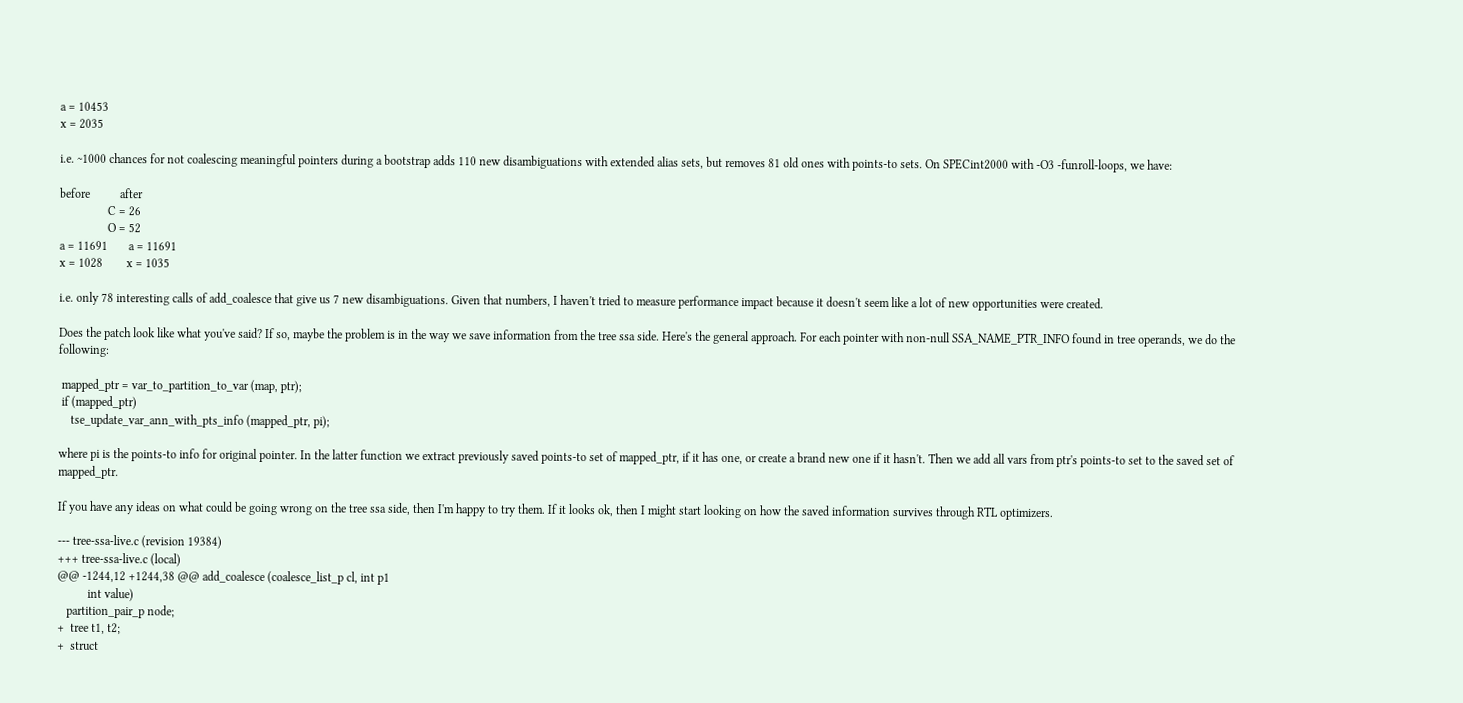a = 10453
x = 2035

i.e. ~1000 chances for not coalescing meaningful pointers during a bootstrap adds 110 new disambiguations with extended alias sets, but removes 81 old ones with points-to sets. On SPECint2000 with -O3 -funroll-loops, we have:

before          after
                C = 26
                O = 52
a = 11691       a = 11691
x = 1028        x = 1035

i.e. only 78 interesting calls of add_coalesce that give us 7 new disambiguations. Given that numbers, I haven't tried to measure performance impact because it doesn't seem like a lot of new opportunities were created.

Does the patch look like what you've said? If so, maybe the problem is in the way we save information from the tree ssa side. Here's the general approach. For each pointer with non-null SSA_NAME_PTR_INFO found in tree operands, we do the following:

 mapped_ptr = var_to_partition_to_var (map, ptr);
 if (mapped_ptr)
    tse_update_var_ann_with_pts_info (mapped_ptr, pi);

where pi is the points-to info for original pointer. In the latter function we extract previously saved points-to set of mapped_ptr, if it has one, or create a brand new one if it hasn't. Then we add all vars from ptr's points-to set to the saved set of mapped_ptr.

If you have any ideas on what could be going wrong on the tree ssa side, then I'm happy to try them. If it looks ok, then I might start looking on how the saved information survives through RTL optimizers.

--- tree-ssa-live.c (revision 19384)
+++ tree-ssa-live.c (local)
@@ -1244,12 +1244,38 @@ add_coalesce (coalesce_list_p cl, int p1
          int value)
   partition_pair_p node;
+  tree t1, t2;
+  struct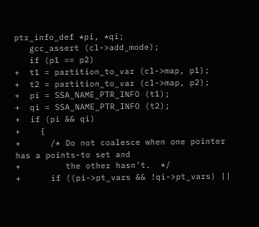ptr_info_def *pi, *qi;
   gcc_assert (cl->add_mode);
   if (p1 == p2)
+  t1 = partition_to_var (cl->map, p1);
+  t2 = partition_to_var (cl->map, p2);
+  pi = SSA_NAME_PTR_INFO (t1);
+  qi = SSA_NAME_PTR_INFO (t2);
+  if (pi && qi)
+    {
+      /* Do not coalesce when one pointer has a points-to set and
+         the other hasn't.  */
+      if ((pi->pt_vars && !qi->pt_vars) ||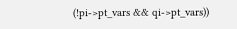(!pi->pt_vars && qi->pt_vars))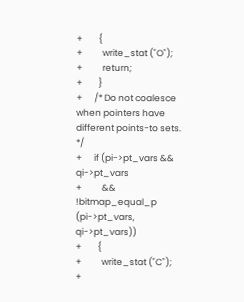+        {
+          write_stat ("O");
+          return;
+        }
+      /* Do not coalesce when pointers have different points-to sets.  */
+      if (pi->pt_vars && qi->pt_vars
+          && !bitmap_equal_p (pi->pt_vars, qi->pt_vars))
+        {
+          write_stat ("C");
+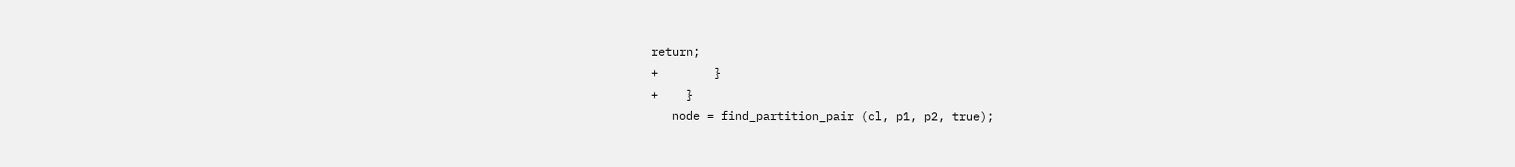return;
+        }
+    }
   node = find_partition_pair (cl, p1, p2, true);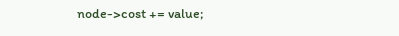node->cost += value;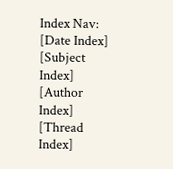Index Nav: [Date Index] [Subject Index] [Author Index] [Thread Index]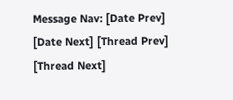Message Nav: [Date Prev] [Date Next] [Thread Prev] [Thread Next]